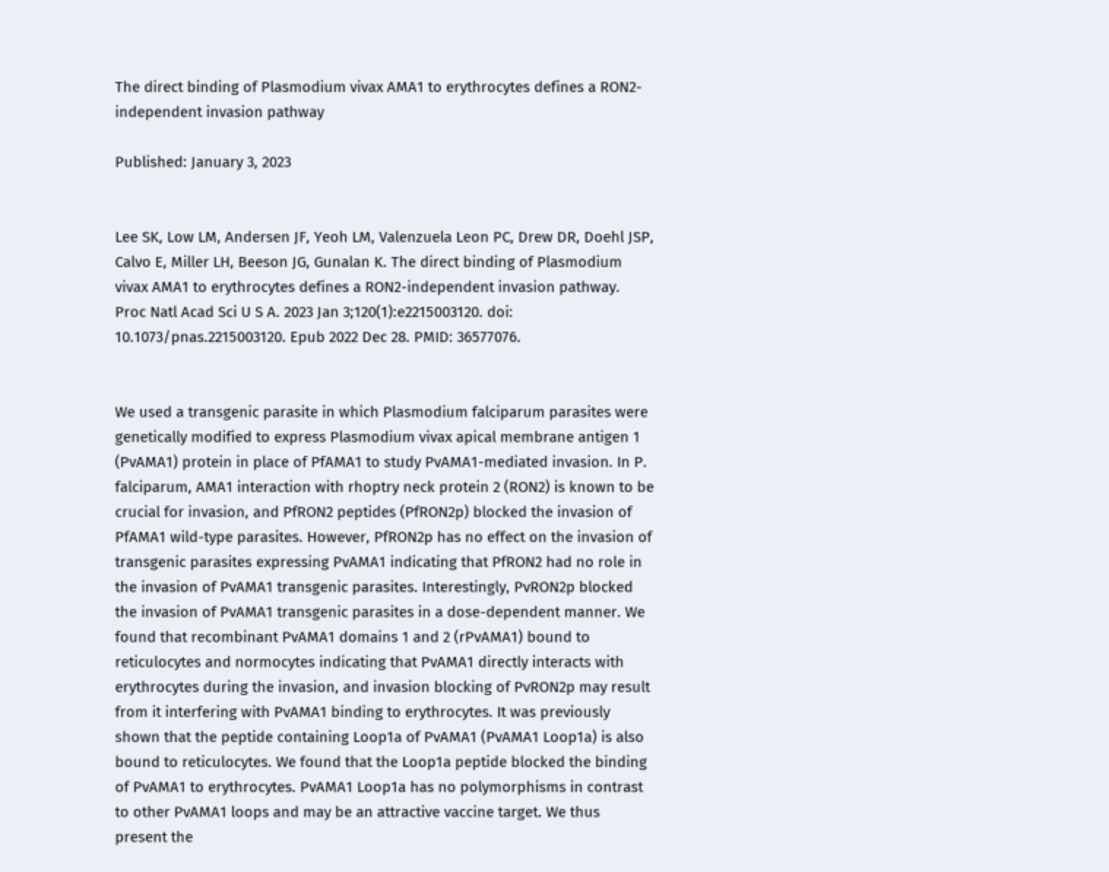The direct binding of Plasmodium vivax AMA1 to erythrocytes defines a RON2-independent invasion pathway

Published: January 3, 2023


Lee SK, Low LM, Andersen JF, Yeoh LM, Valenzuela Leon PC, Drew DR, Doehl JSP, Calvo E, Miller LH, Beeson JG, Gunalan K. The direct binding of Plasmodium vivax AMA1 to erythrocytes defines a RON2-independent invasion pathway. Proc Natl Acad Sci U S A. 2023 Jan 3;120(1):e2215003120. doi: 10.1073/pnas.2215003120. Epub 2022 Dec 28. PMID: 36577076.


We used a transgenic parasite in which Plasmodium falciparum parasites were genetically modified to express Plasmodium vivax apical membrane antigen 1 (PvAMA1) protein in place of PfAMA1 to study PvAMA1-mediated invasion. In P. falciparum, AMA1 interaction with rhoptry neck protein 2 (RON2) is known to be crucial for invasion, and PfRON2 peptides (PfRON2p) blocked the invasion of PfAMA1 wild-type parasites. However, PfRON2p has no effect on the invasion of transgenic parasites expressing PvAMA1 indicating that PfRON2 had no role in the invasion of PvAMA1 transgenic parasites. Interestingly, PvRON2p blocked the invasion of PvAMA1 transgenic parasites in a dose-dependent manner. We found that recombinant PvAMA1 domains 1 and 2 (rPvAMA1) bound to reticulocytes and normocytes indicating that PvAMA1 directly interacts with erythrocytes during the invasion, and invasion blocking of PvRON2p may result from it interfering with PvAMA1 binding to erythrocytes. It was previously shown that the peptide containing Loop1a of PvAMA1 (PvAMA1 Loop1a) is also bound to reticulocytes. We found that the Loop1a peptide blocked the binding of PvAMA1 to erythrocytes. PvAMA1 Loop1a has no polymorphisms in contrast to other PvAMA1 loops and may be an attractive vaccine target. We thus present the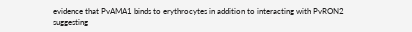evidence that PvAMA1 binds to erythrocytes in addition to interacting with PvRON2 suggesting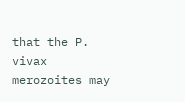that the P. vivax merozoites may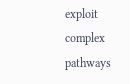exploit complex pathways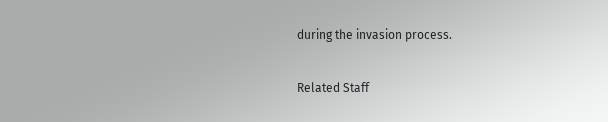during the invasion process.

Related Staff